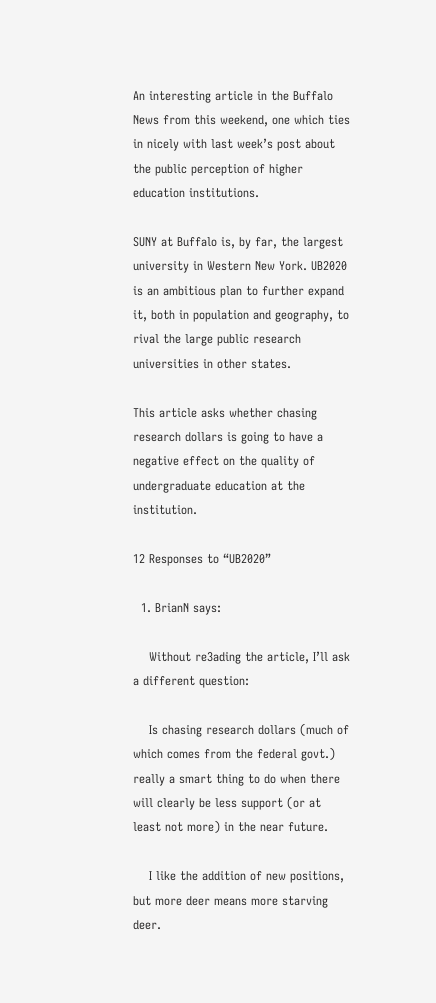An interesting article in the Buffalo News from this weekend, one which ties in nicely with last week’s post about the public perception of higher education institutions.

SUNY at Buffalo is, by far, the largest university in Western New York. UB2020 is an ambitious plan to further expand it, both in population and geography, to rival the large public research universities in other states.

This article asks whether chasing research dollars is going to have a negative effect on the quality of undergraduate education at the institution.

12 Responses to “UB2020”

  1. BrianN says:

    Without re3ading the article, I’ll ask a different question:

    Is chasing research dollars (much of which comes from the federal govt.) really a smart thing to do when there will clearly be less support (or at least not more) in the near future.

    I like the addition of new positions, but more deer means more starving deer.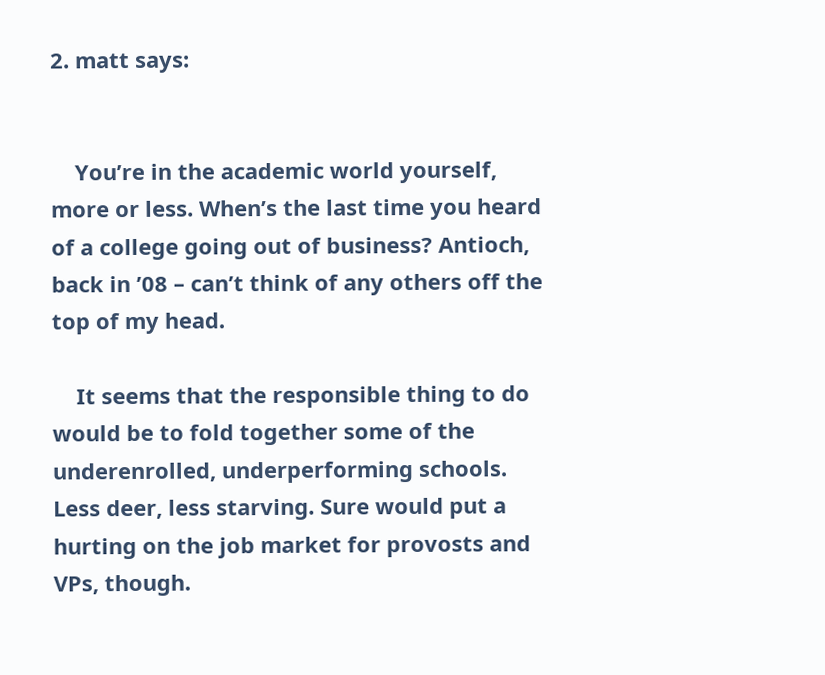2. matt says:


    You’re in the academic world yourself, more or less. When’s the last time you heard of a college going out of business? Antioch, back in ’08 – can’t think of any others off the top of my head.

    It seems that the responsible thing to do would be to fold together some of the underenrolled, underperforming schools. Less deer, less starving. Sure would put a hurting on the job market for provosts and VPs, though.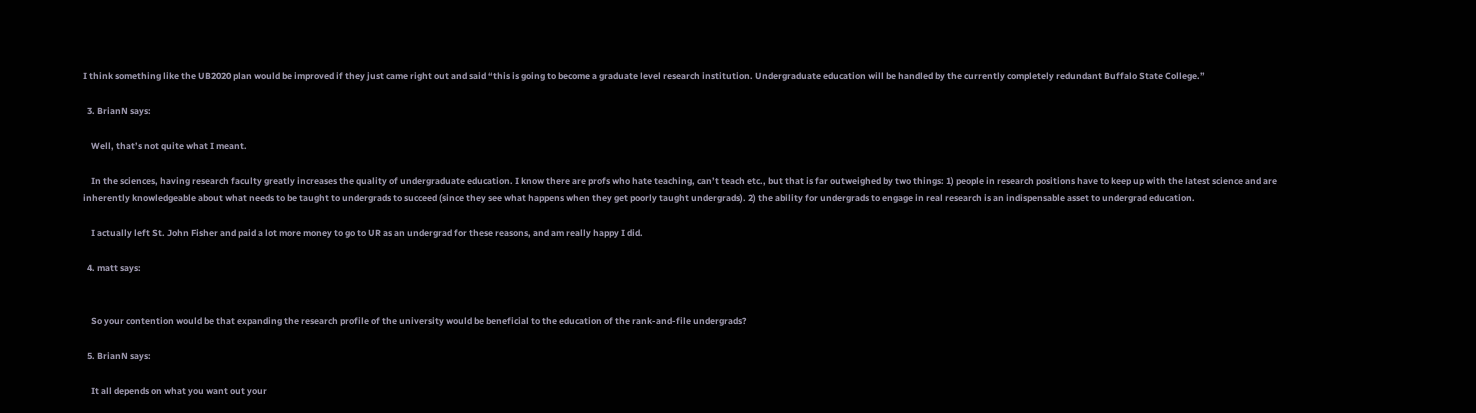I think something like the UB2020 plan would be improved if they just came right out and said “this is going to become a graduate level research institution. Undergraduate education will be handled by the currently completely redundant Buffalo State College.”

  3. BrianN says:

    Well, that’s not quite what I meant.

    In the sciences, having research faculty greatly increases the quality of undergraduate education. I know there are profs who hate teaching, can’t teach etc., but that is far outweighed by two things: 1) people in research positions have to keep up with the latest science and are inherently knowledgeable about what needs to be taught to undergrads to succeed (since they see what happens when they get poorly taught undergrads). 2) the ability for undergrads to engage in real research is an indispensable asset to undergrad education.

    I actually left St. John Fisher and paid a lot more money to go to UR as an undergrad for these reasons, and am really happy I did.

  4. matt says:


    So your contention would be that expanding the research profile of the university would be beneficial to the education of the rank-and-file undergrads?

  5. BrianN says:

    It all depends on what you want out your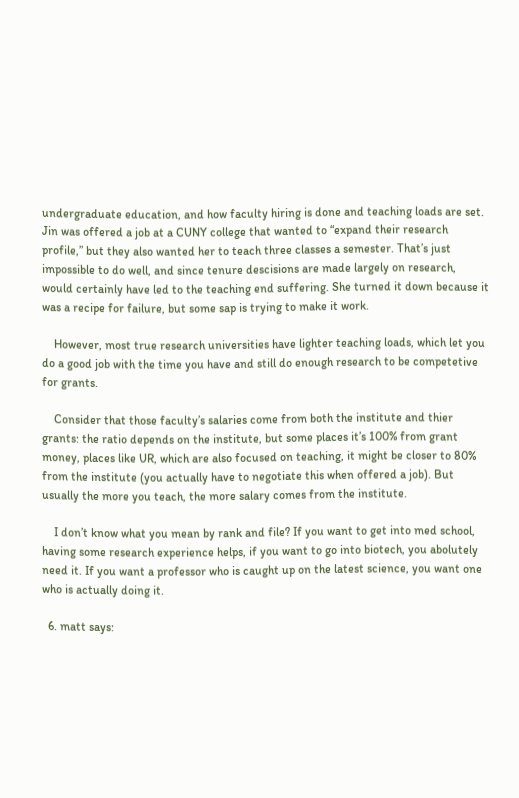undergraduate education, and how faculty hiring is done and teaching loads are set. Jin was offered a job at a CUNY college that wanted to “expand their research profile,” but they also wanted her to teach three classes a semester. That’s just impossible to do well, and since tenure descisions are made largely on research, would certainly have led to the teaching end suffering. She turned it down because it was a recipe for failure, but some sap is trying to make it work.

    However, most true research universities have lighter teaching loads, which let you do a good job with the time you have and still do enough research to be competetive for grants.

    Consider that those faculty’s salaries come from both the institute and thier grants: the ratio depends on the institute, but some places it’s 100% from grant money, places like UR, which are also focused on teaching, it might be closer to 80% from the institute (you actually have to negotiate this when offered a job). But usually the more you teach, the more salary comes from the institute.

    I don’t know what you mean by rank and file? If you want to get into med school, having some research experience helps, if you want to go into biotech, you abolutely need it. If you want a professor who is caught up on the latest science, you want one who is actually doing it.

  6. matt says: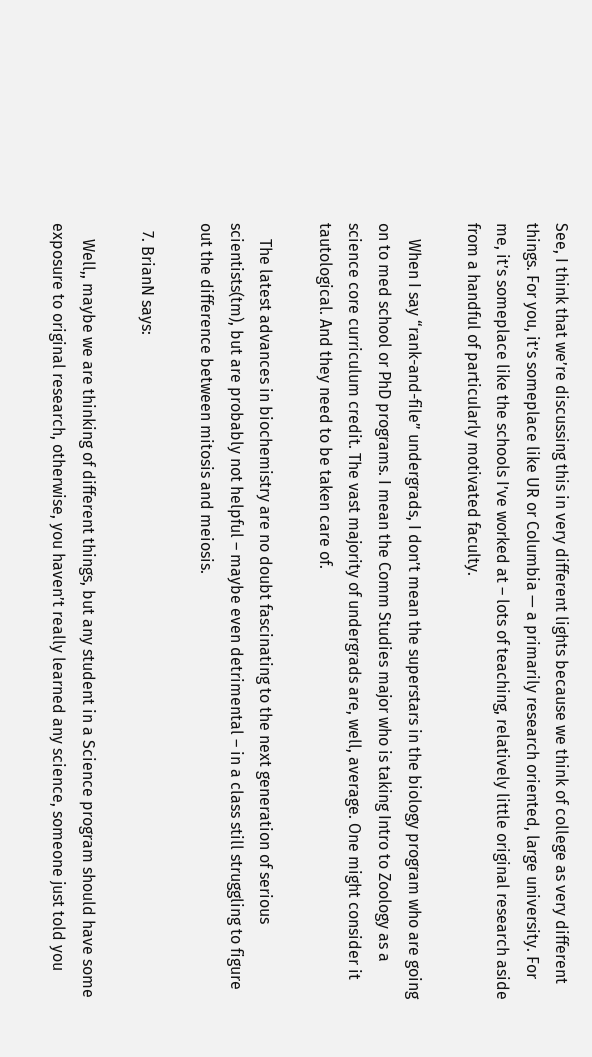See, I think that we’re discussing this in very different lights because we think of college as very different things. For you, it’s someplace like UR or Columbia — a primarily research oriented, large university. For me, it’s someplace like the schools I’ve worked at – lots of teaching, relatively little original research aside from a handful of particularly motivated faculty.

    When I say “rank-and-file” undergrads, I don’t mean the superstars in the biology program who are going on to med school or PhD programs. I mean the Comm Studies major who is taking Intro to Zoology as a science core curriculum credit. The vast majority of undergrads are, well, average. One might consider it tautological. And they need to be taken care of.

    The latest advances in biochemistry are no doubt fascinating to the next generation of serious scientists(tm), but are probably not helpful – maybe even detrimental – in a class still struggling to figure out the difference between mitosis and meiosis.

  7. BrianN says:

    Well,, maybe we are thinking of different things, but any student in a Science program should have some exposure to original research, otherwise, you haven’t really learned any science, someone just told you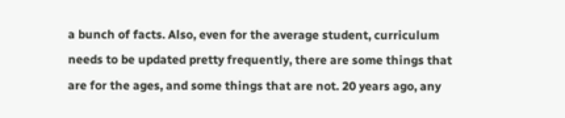a bunch of facts. Also, even for the average student, curriculum needs to be updated pretty frequently, there are some things that are for the ages, and some things that are not. 20 years ago, any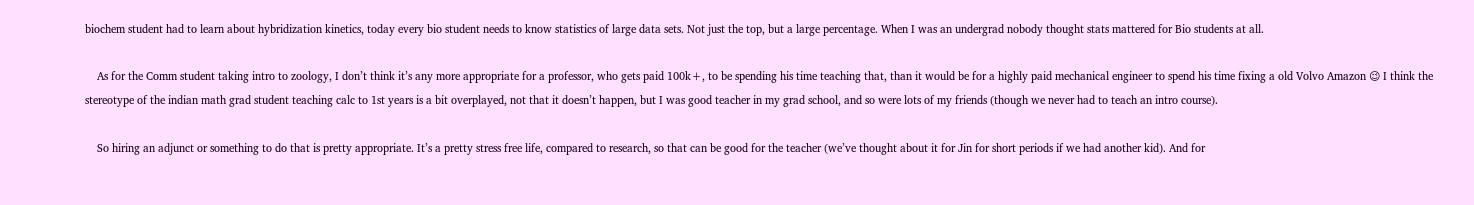biochem student had to learn about hybridization kinetics, today every bio student needs to know statistics of large data sets. Not just the top, but a large percentage. When I was an undergrad nobody thought stats mattered for Bio students at all.

    As for the Comm student taking intro to zoology, I don’t think it’s any more appropriate for a professor, who gets paid 100k+, to be spending his time teaching that, than it would be for a highly paid mechanical engineer to spend his time fixing a old Volvo Amazon 😉 I think the stereotype of the indian math grad student teaching calc to 1st years is a bit overplayed, not that it doesn’t happen, but I was good teacher in my grad school, and so were lots of my friends (though we never had to teach an intro course).

    So hiring an adjunct or something to do that is pretty appropriate. It’s a pretty stress free life, compared to research, so that can be good for the teacher (we’ve thought about it for Jin for short periods if we had another kid). And for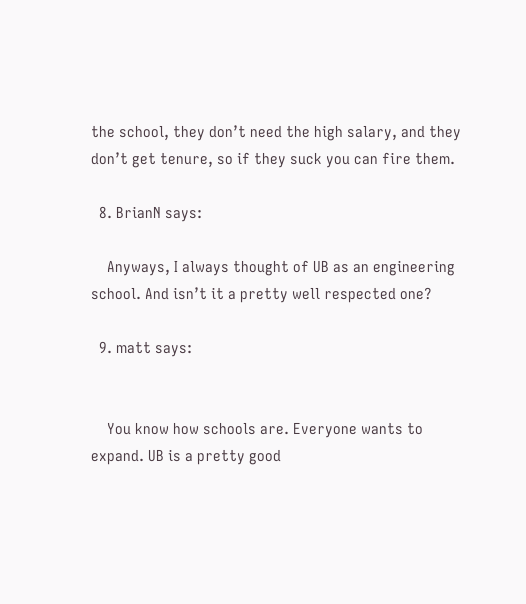the school, they don’t need the high salary, and they don’t get tenure, so if they suck you can fire them.

  8. BrianN says:

    Anyways, I always thought of UB as an engineering school. And isn’t it a pretty well respected one?

  9. matt says:


    You know how schools are. Everyone wants to expand. UB is a pretty good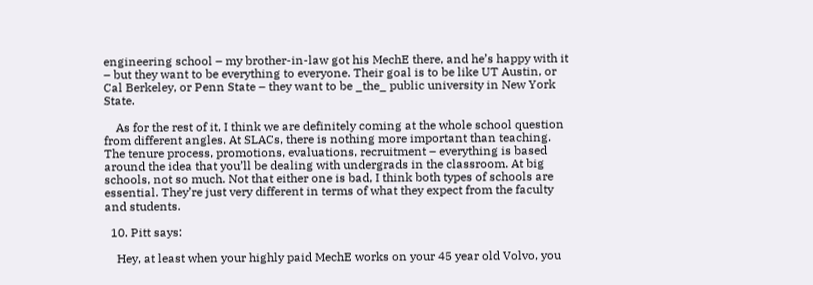engineering school – my brother-in-law got his MechE there, and he’s happy with it – but they want to be everything to everyone. Their goal is to be like UT Austin, or Cal Berkeley, or Penn State – they want to be _the_ public university in New York State.

    As for the rest of it, I think we are definitely coming at the whole school question from different angles. At SLACs, there is nothing more important than teaching. The tenure process, promotions, evaluations, recruitment – everything is based around the idea that you’ll be dealing with undergrads in the classroom. At big schools, not so much. Not that either one is bad, I think both types of schools are essential. They’re just very different in terms of what they expect from the faculty and students.

  10. Pitt says:

    Hey, at least when your highly paid MechE works on your 45 year old Volvo, you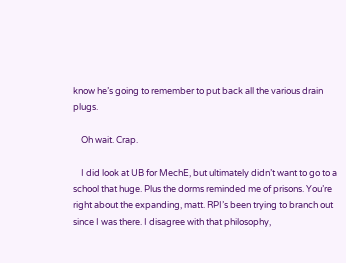know he’s going to remember to put back all the various drain plugs.

    Oh wait. Crap.

    I did look at UB for MechE, but ultimately didn’t want to go to a school that huge. Plus the dorms reminded me of prisons. You’re right about the expanding, matt. RPI’s been trying to branch out since I was there. I disagree with that philosophy,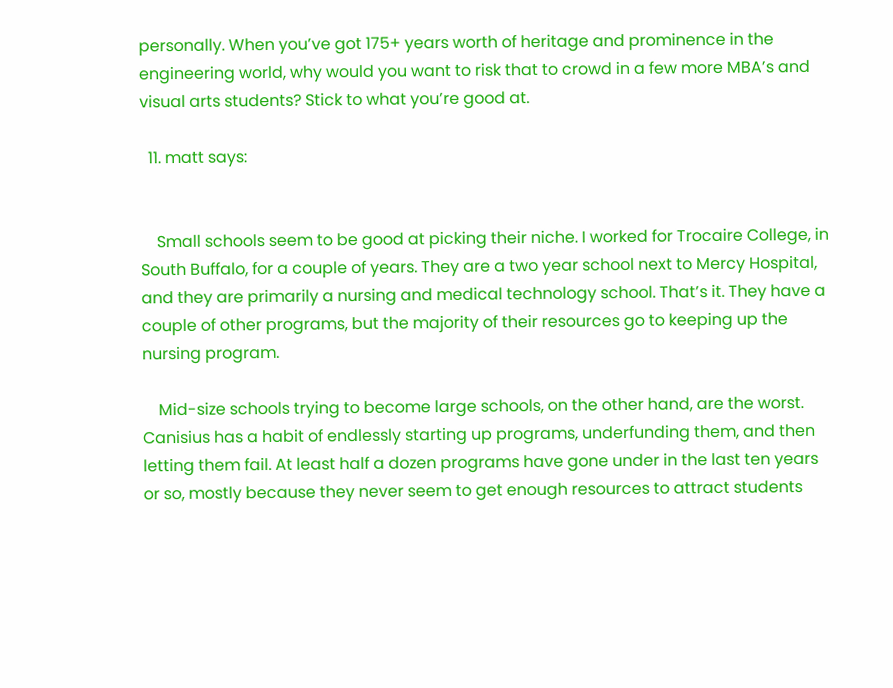personally. When you’ve got 175+ years worth of heritage and prominence in the engineering world, why would you want to risk that to crowd in a few more MBA’s and visual arts students? Stick to what you’re good at.

  11. matt says:


    Small schools seem to be good at picking their niche. I worked for Trocaire College, in South Buffalo, for a couple of years. They are a two year school next to Mercy Hospital, and they are primarily a nursing and medical technology school. That’s it. They have a couple of other programs, but the majority of their resources go to keeping up the nursing program.

    Mid-size schools trying to become large schools, on the other hand, are the worst. Canisius has a habit of endlessly starting up programs, underfunding them, and then letting them fail. At least half a dozen programs have gone under in the last ten years or so, mostly because they never seem to get enough resources to attract students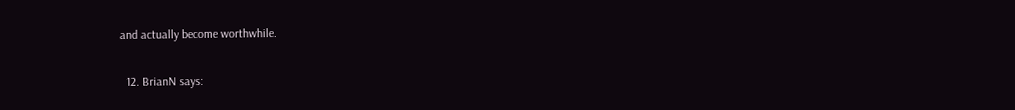and actually become worthwhile.

  12. BrianN says: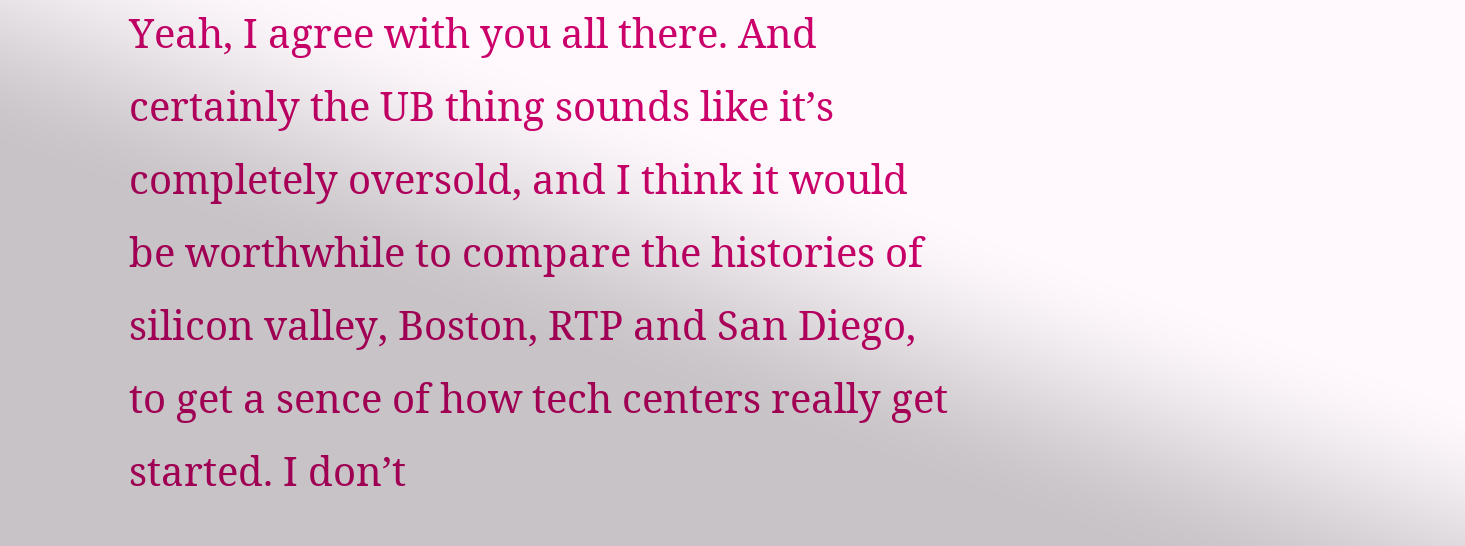Yeah, I agree with you all there. And certainly the UB thing sounds like it’s completely oversold, and I think it would be worthwhile to compare the histories of silicon valley, Boston, RTP and San Diego, to get a sence of how tech centers really get started. I don’t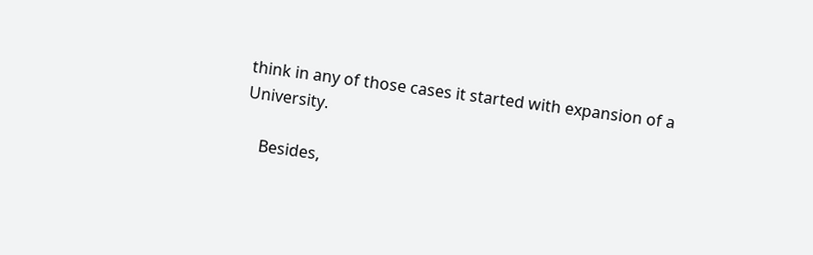think in any of those cases it started with expansion of a University.

    Besides,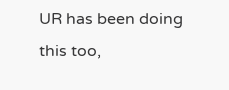UR has been doing this too,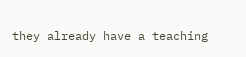they already have a teaching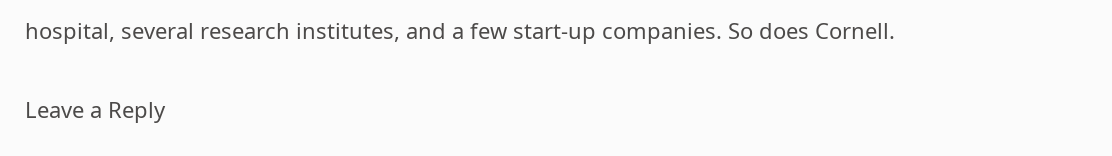hospital, several research institutes, and a few start-up companies. So does Cornell.

Leave a Reply